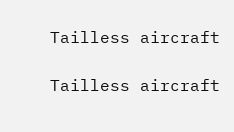Tailless aircraft

Tailless aircraft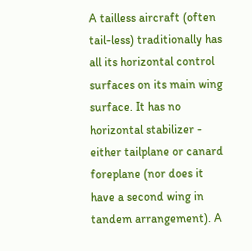A tailless aircraft (often tail-less) traditionally has all its horizontal control surfaces on its main wing surface. It has no horizontal stabilizer - either tailplane or canard foreplane (nor does it have a second wing in tandem arrangement). A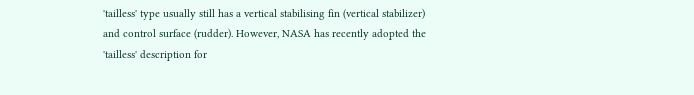'tailless' type usually still has a vertical stabilising fin (vertical stabilizer) and control surface (rudder). However, NASA has recently adopted the 'tailless' description for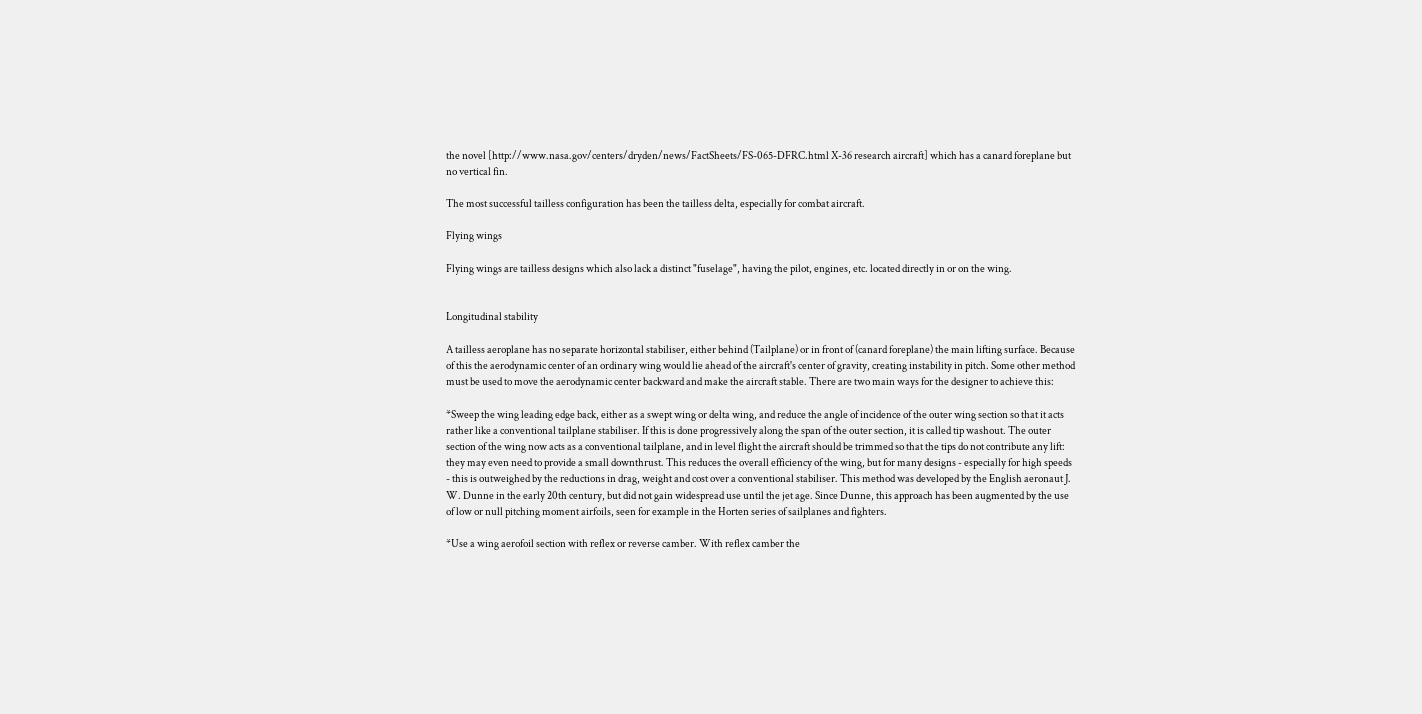the novel [http://www.nasa.gov/centers/dryden/news/FactSheets/FS-065-DFRC.html X-36 research aircraft] which has a canard foreplane but no vertical fin.

The most successful tailless configuration has been the tailless delta, especially for combat aircraft.

Flying wings

Flying wings are tailless designs which also lack a distinct "fuselage", having the pilot, engines, etc. located directly in or on the wing.


Longitudinal stability

A tailless aeroplane has no separate horizontal stabiliser, either behind (Tailplane) or in front of (canard foreplane) the main lifting surface. Because of this the aerodynamic center of an ordinary wing would lie ahead of the aircraft's center of gravity, creating instability in pitch. Some other method must be used to move the aerodynamic center backward and make the aircraft stable. There are two main ways for the designer to achieve this:

*Sweep the wing leading edge back, either as a swept wing or delta wing, and reduce the angle of incidence of the outer wing section so that it acts rather like a conventional tailplane stabiliser. If this is done progressively along the span of the outer section, it is called tip washout. The outer section of the wing now acts as a conventional tailplane, and in level flight the aircraft should be trimmed so that the tips do not contribute any lift: they may even need to provide a small downthrust. This reduces the overall efficiency of the wing, but for many designs - especially for high speeds - this is outweighed by the reductions in drag, weight and cost over a conventional stabiliser. This method was developed by the English aeronaut J. W. Dunne in the early 20th century, but did not gain widespread use until the jet age. Since Dunne, this approach has been augmented by the use of low or null pitching moment airfoils, seen for example in the Horten series of sailplanes and fighters.

*Use a wing aerofoil section with reflex or reverse camber. With reflex camber the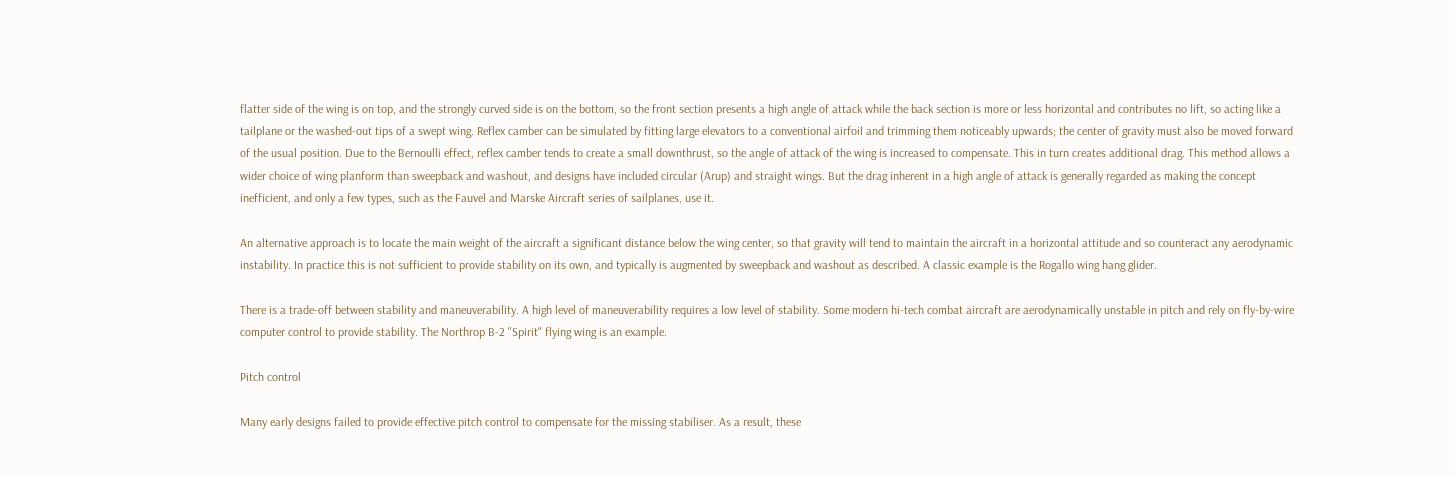flatter side of the wing is on top, and the strongly curved side is on the bottom, so the front section presents a high angle of attack while the back section is more or less horizontal and contributes no lift, so acting like a tailplane or the washed-out tips of a swept wing. Reflex camber can be simulated by fitting large elevators to a conventional airfoil and trimming them noticeably upwards; the center of gravity must also be moved forward of the usual position. Due to the Bernoulli effect, reflex camber tends to create a small downthrust, so the angle of attack of the wing is increased to compensate. This in turn creates additional drag. This method allows a wider choice of wing planform than sweepback and washout, and designs have included circular (Arup) and straight wings. But the drag inherent in a high angle of attack is generally regarded as making the concept inefficient, and only a few types, such as the Fauvel and Marske Aircraft series of sailplanes, use it.

An alternative approach is to locate the main weight of the aircraft a significant distance below the wing center, so that gravity will tend to maintain the aircraft in a horizontal attitude and so counteract any aerodynamic instability. In practice this is not sufficient to provide stability on its own, and typically is augmented by sweepback and washout as described. A classic example is the Rogallo wing hang glider.

There is a trade-off between stability and maneuverability. A high level of maneuverability requires a low level of stability. Some modern hi-tech combat aircraft are aerodynamically unstable in pitch and rely on fly-by-wire computer control to provide stability. The Northrop B-2 "Spirit" flying wing is an example.

Pitch control

Many early designs failed to provide effective pitch control to compensate for the missing stabiliser. As a result, these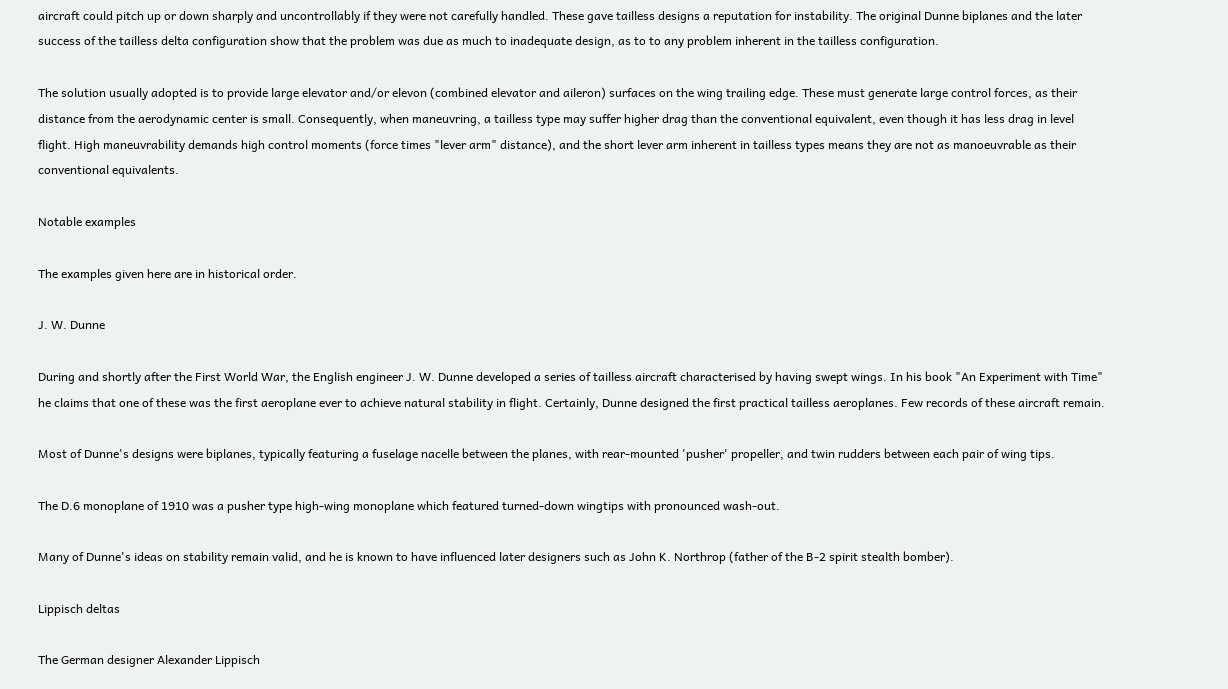aircraft could pitch up or down sharply and uncontrollably if they were not carefully handled. These gave tailless designs a reputation for instability. The original Dunne biplanes and the later success of the tailless delta configuration show that the problem was due as much to inadequate design, as to to any problem inherent in the tailless configuration.

The solution usually adopted is to provide large elevator and/or elevon (combined elevator and aileron) surfaces on the wing trailing edge. These must generate large control forces, as their distance from the aerodynamic center is small. Consequently, when maneuvring, a tailless type may suffer higher drag than the conventional equivalent, even though it has less drag in level flight. High maneuvrability demands high control moments (force times "lever arm" distance), and the short lever arm inherent in tailless types means they are not as manoeuvrable as their conventional equivalents.

Notable examples

The examples given here are in historical order.

J. W. Dunne

During and shortly after the First World War, the English engineer J. W. Dunne developed a series of tailless aircraft characterised by having swept wings. In his book "An Experiment with Time" he claims that one of these was the first aeroplane ever to achieve natural stability in flight. Certainly, Dunne designed the first practical tailless aeroplanes. Few records of these aircraft remain.

Most of Dunne's designs were biplanes, typically featuring a fuselage nacelle between the planes, with rear-mounted 'pusher' propeller, and twin rudders between each pair of wing tips.

The D.6 monoplane of 1910 was a pusher type high-wing monoplane which featured turned-down wingtips with pronounced wash-out.

Many of Dunne's ideas on stability remain valid, and he is known to have influenced later designers such as John K. Northrop (father of the B-2 spirit stealth bomber).

Lippisch deltas

The German designer Alexander Lippisch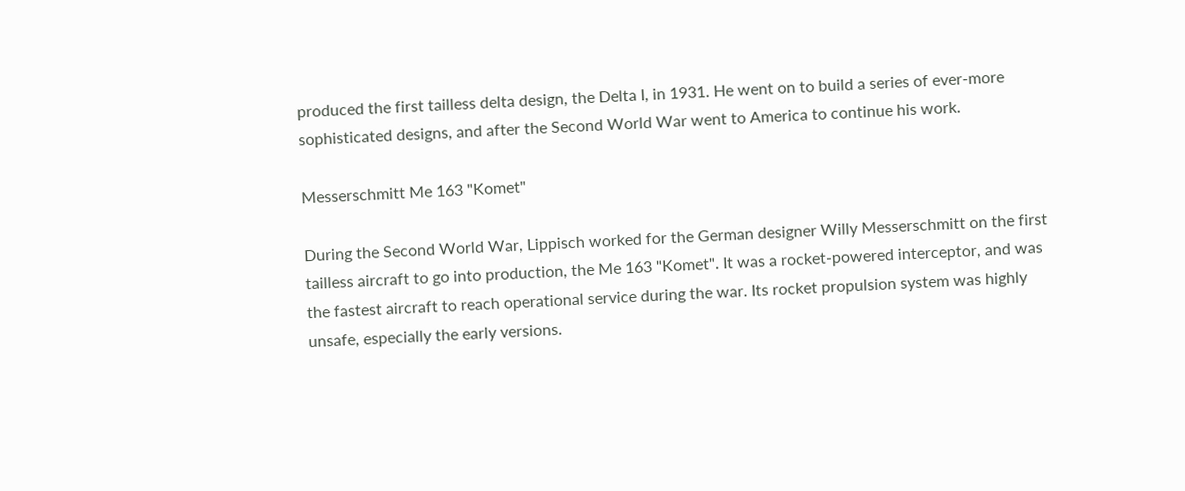produced the first tailless delta design, the Delta I, in 1931. He went on to build a series of ever-more sophisticated designs, and after the Second World War went to America to continue his work.

Messerschmitt Me 163 "Komet"

During the Second World War, Lippisch worked for the German designer Willy Messerschmitt on the first tailless aircraft to go into production, the Me 163 "Komet". It was a rocket-powered interceptor, and was the fastest aircraft to reach operational service during the war. Its rocket propulsion system was highly unsafe, especially the early versions.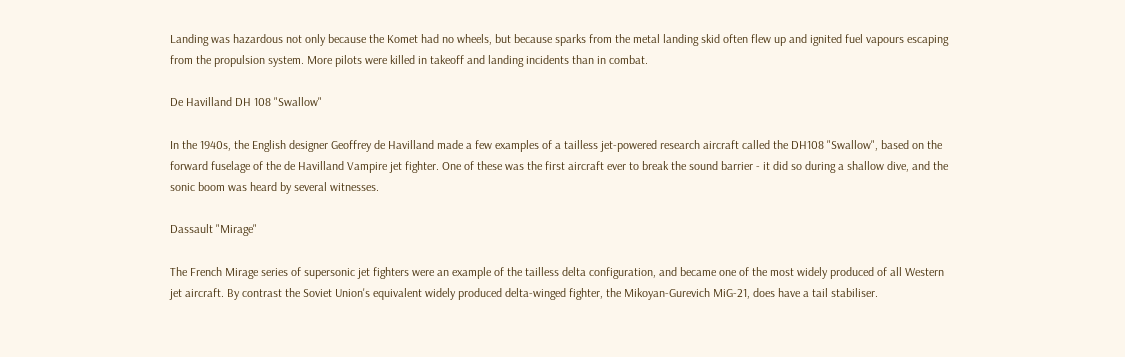Landing was hazardous not only because the Komet had no wheels, but because sparks from the metal landing skid often flew up and ignited fuel vapours escaping from the propulsion system. More pilots were killed in takeoff and landing incidents than in combat.

De Havilland DH 108 "Swallow"

In the 1940s, the English designer Geoffrey de Havilland made a few examples of a tailless jet-powered research aircraft called the DH108 "Swallow", based on the forward fuselage of the de Havilland Vampire jet fighter. One of these was the first aircraft ever to break the sound barrier - it did so during a shallow dive, and the sonic boom was heard by several witnesses.

Dassault "Mirage"

The French Mirage series of supersonic jet fighters were an example of the tailless delta configuration, and became one of the most widely produced of all Western jet aircraft. By contrast the Soviet Union's equivalent widely produced delta-winged fighter, the Mikoyan-Gurevich MiG-21, does have a tail stabiliser.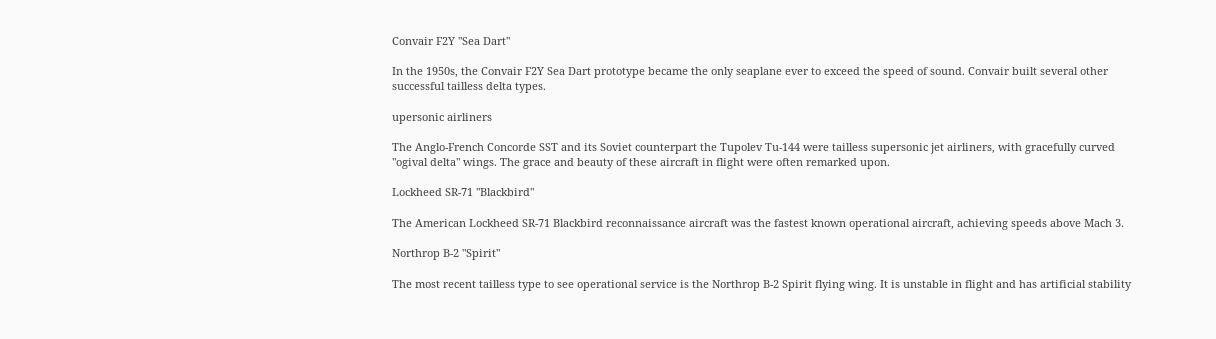Convair F2Y "Sea Dart"

In the 1950s, the Convair F2Y Sea Dart prototype became the only seaplane ever to exceed the speed of sound. Convair built several other successful tailless delta types.

upersonic airliners

The Anglo-French Concorde SST and its Soviet counterpart the Tupolev Tu-144 were tailless supersonic jet airliners, with gracefully curved "ogival delta" wings. The grace and beauty of these aircraft in flight were often remarked upon.

Lockheed SR-71 "Blackbird"

The American Lockheed SR-71 Blackbird reconnaissance aircraft was the fastest known operational aircraft, achieving speeds above Mach 3.

Northrop B-2 "Spirit"

The most recent tailless type to see operational service is the Northrop B-2 Spirit flying wing. It is unstable in flight and has artificial stability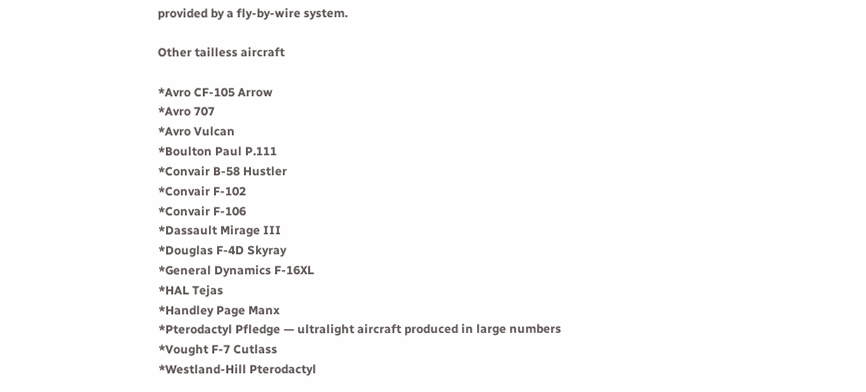provided by a fly-by-wire system.

Other tailless aircraft

*Avro CF-105 Arrow
*Avro 707
*Avro Vulcan
*Boulton Paul P.111
*Convair B-58 Hustler
*Convair F-102
*Convair F-106
*Dassault Mirage III
*Douglas F-4D Skyray
*General Dynamics F-16XL
*HAL Tejas
*Handley Page Manx
*Pterodactyl Pfledge — ultralight aircraft produced in large numbers
*Vought F-7 Cutlass
*Westland-Hill Pterodactyl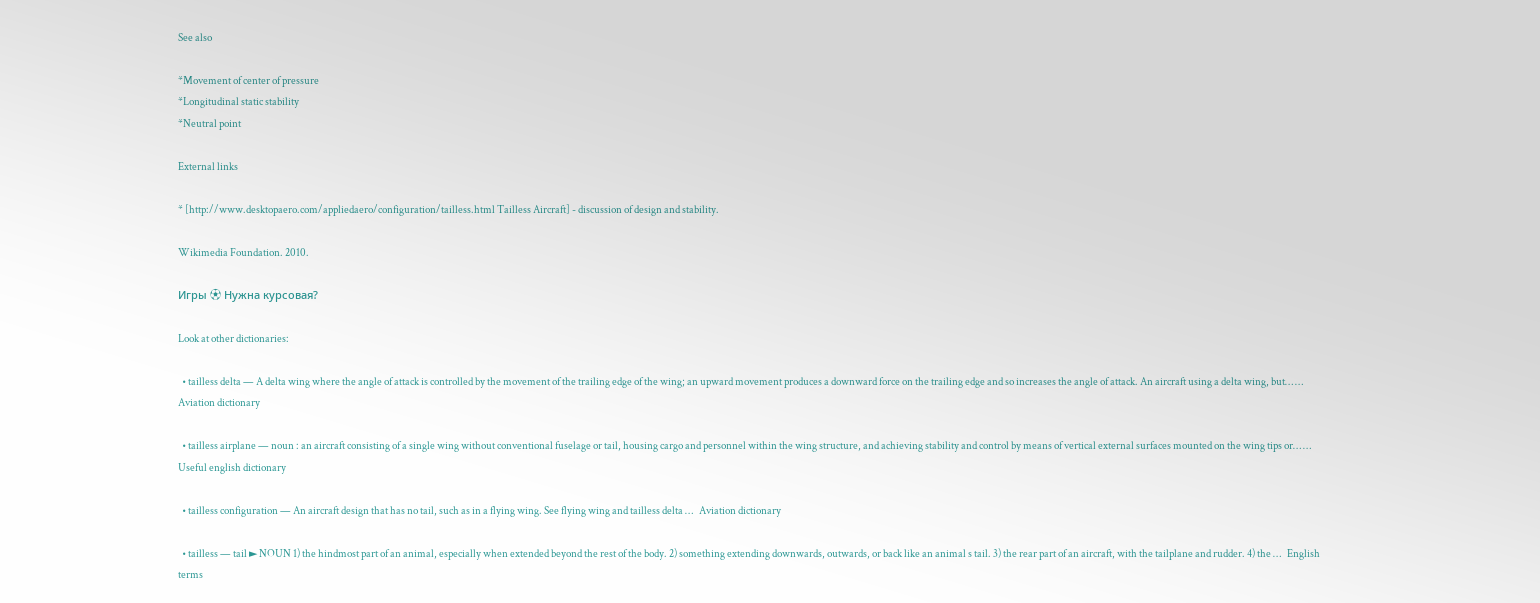See also

*Movement of center of pressure
*Longitudinal static stability
*Neutral point

External links

* [http://www.desktopaero.com/appliedaero/configuration/tailless.html Tailless Aircraft] - discussion of design and stability.

Wikimedia Foundation. 2010.

Игры ⚽ Нужна курсовая?

Look at other dictionaries:

  • tailless delta — A delta wing where the angle of attack is controlled by the movement of the trailing edge of the wing; an upward movement produces a downward force on the trailing edge and so increases the angle of attack. An aircraft using a delta wing, but… …   Aviation dictionary

  • tailless airplane — noun : an aircraft consisting of a single wing without conventional fuselage or tail, housing cargo and personnel within the wing structure, and achieving stability and control by means of vertical external surfaces mounted on the wing tips or… …   Useful english dictionary

  • tailless configuration — An aircraft design that has no tail, such as in a flying wing. See flying wing and tailless delta …   Aviation dictionary

  • tailless — tail ► NOUN 1) the hindmost part of an animal, especially when extended beyond the rest of the body. 2) something extending downwards, outwards, or back like an animal s tail. 3) the rear part of an aircraft, with the tailplane and rudder. 4) the …   English terms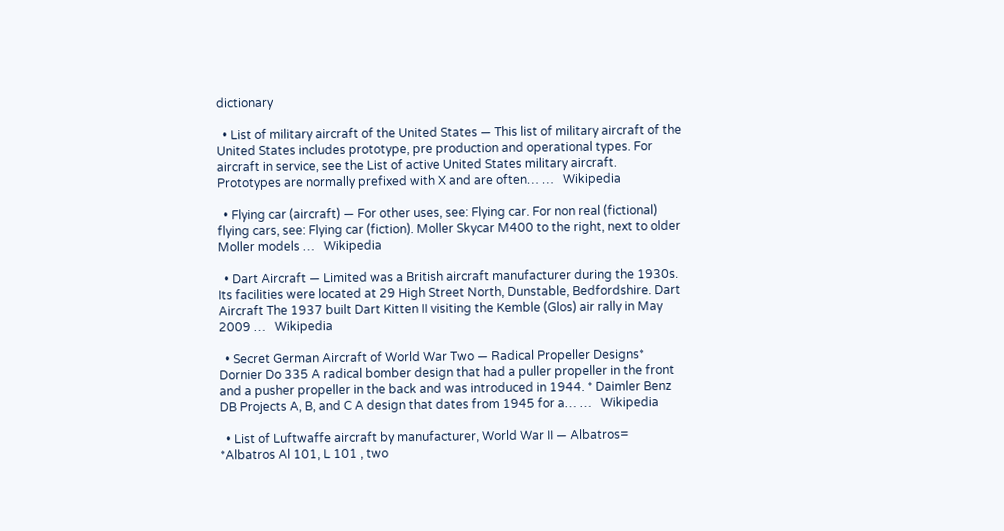dictionary

  • List of military aircraft of the United States — This list of military aircraft of the United States includes prototype, pre production and operational types. For aircraft in service, see the List of active United States military aircraft. Prototypes are normally prefixed with X and are often… …   Wikipedia

  • Flying car (aircraft) — For other uses, see: Flying car. For non real (fictional) flying cars, see: Flying car (fiction). Moller Skycar M400 to the right, next to older Moller models …   Wikipedia

  • Dart Aircraft — Limited was a British aircraft manufacturer during the 1930s. Its facilities were located at 29 High Street North, Dunstable, Bedfordshire. Dart Aircraft The 1937 built Dart Kitten II visiting the Kemble (Glos) air rally in May 2009 …   Wikipedia

  • Secret German Aircraft of World War Two — Radical Propeller Designs* Dornier Do 335 A radical bomber design that had a puller propeller in the front and a pusher propeller in the back and was introduced in 1944. * Daimler Benz DB Projects A, B, and C A design that dates from 1945 for a… …   Wikipedia

  • List of Luftwaffe aircraft by manufacturer, World War II — Albatros= *Albatros Al 101, L 101 , two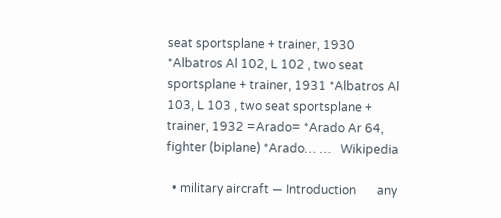seat sportsplane + trainer, 1930 *Albatros Al 102, L 102 , two seat sportsplane + trainer, 1931 *Albatros Al 103, L 103 , two seat sportsplane + trainer, 1932 =Arado= *Arado Ar 64, fighter (biplane) *Arado… …   Wikipedia

  • military aircraft — Introduction       any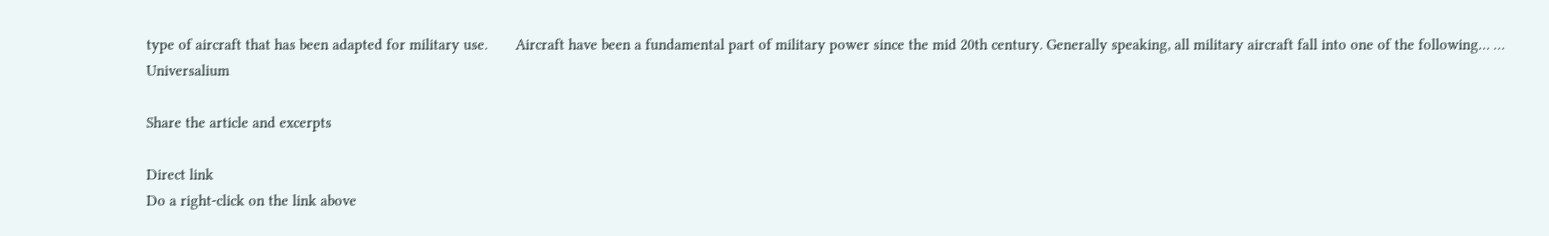type of aircraft that has been adapted for military use.       Aircraft have been a fundamental part of military power since the mid 20th century. Generally speaking, all military aircraft fall into one of the following… …   Universalium

Share the article and excerpts

Direct link
Do a right-click on the link above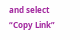and select “Copy Link”